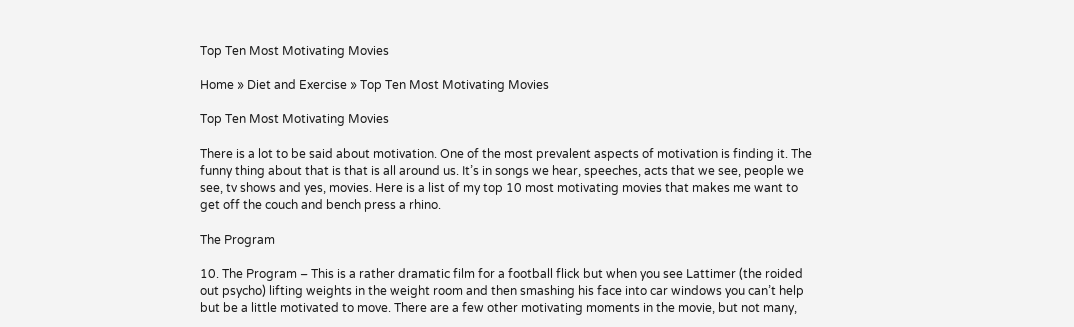Top Ten Most Motivating Movies

Home » Diet and Exercise » Top Ten Most Motivating Movies

Top Ten Most Motivating Movies

There is a lot to be said about motivation. One of the most prevalent aspects of motivation is finding it. The funny thing about that is that is all around us. It’s in songs we hear, speeches, acts that we see, people we see, tv shows and yes, movies. Here is a list of my top 10 most motivating movies that makes me want to get off the couch and bench press a rhino.

The Program

10. The Program – This is a rather dramatic film for a football flick but when you see Lattimer (the roided out psycho) lifting weights in the weight room and then smashing his face into car windows you can’t help but be a little motivated to move. There are a few other motivating moments in the movie, but not many,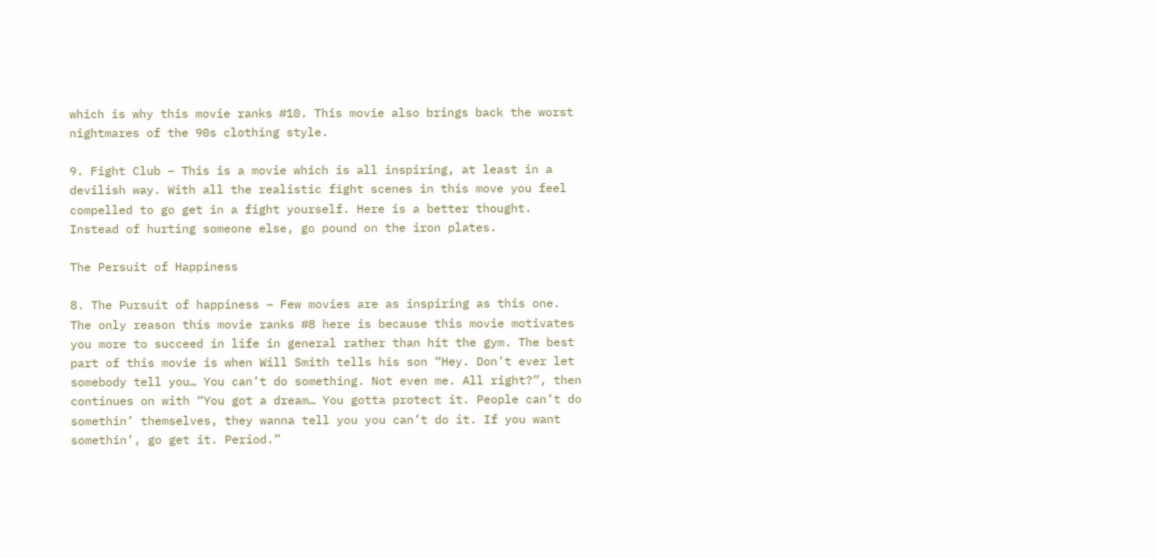which is why this movie ranks #10. This movie also brings back the worst nightmares of the 90s clothing style.

9. Fight Club – This is a movie which is all inspiring, at least in a devilish way. With all the realistic fight scenes in this move you feel compelled to go get in a fight yourself. Here is a better thought. Instead of hurting someone else, go pound on the iron plates.

The Persuit of Happiness

8. The Pursuit of happiness – Few movies are as inspiring as this one. The only reason this movie ranks #8 here is because this movie motivates you more to succeed in life in general rather than hit the gym. The best part of this movie is when Will Smith tells his son “Hey. Don’t ever let somebody tell you… You can’t do something. Not even me. All right?”, then continues on with “You got a dream… You gotta protect it. People can’t do somethin’ themselves, they wanna tell you you can’t do it. If you want somethin’, go get it. Period.”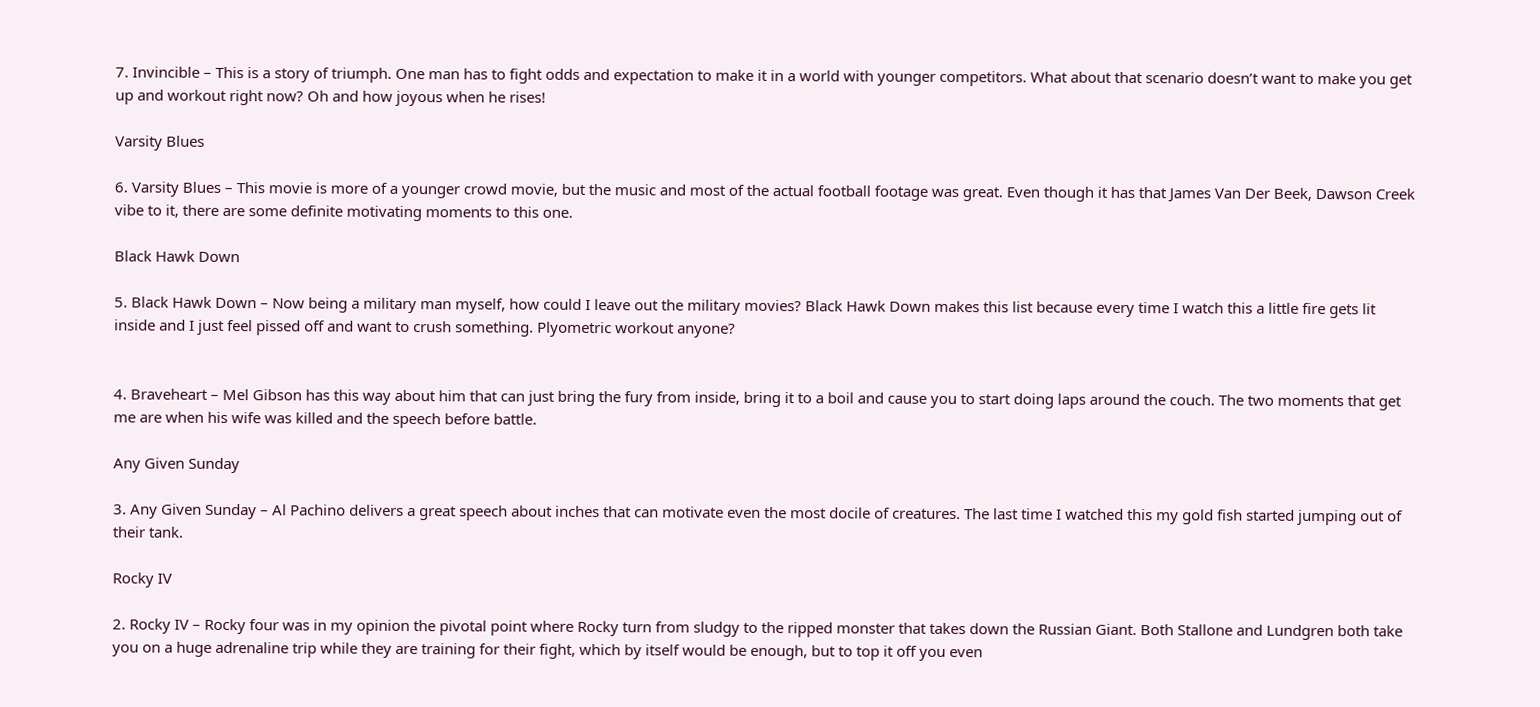7. Invincible – This is a story of triumph. One man has to fight odds and expectation to make it in a world with younger competitors. What about that scenario doesn’t want to make you get up and workout right now? Oh and how joyous when he rises!

Varsity Blues

6. Varsity Blues – This movie is more of a younger crowd movie, but the music and most of the actual football footage was great. Even though it has that James Van Der Beek, Dawson Creek vibe to it, there are some definite motivating moments to this one.

Black Hawk Down

5. Black Hawk Down – Now being a military man myself, how could I leave out the military movies? Black Hawk Down makes this list because every time I watch this a little fire gets lit inside and I just feel pissed off and want to crush something. Plyometric workout anyone?


4. Braveheart – Mel Gibson has this way about him that can just bring the fury from inside, bring it to a boil and cause you to start doing laps around the couch. The two moments that get me are when his wife was killed and the speech before battle.

Any Given Sunday

3. Any Given Sunday – Al Pachino delivers a great speech about inches that can motivate even the most docile of creatures. The last time I watched this my gold fish started jumping out of their tank.

Rocky IV

2. Rocky IV – Rocky four was in my opinion the pivotal point where Rocky turn from sludgy to the ripped monster that takes down the Russian Giant. Both Stallone and Lundgren both take you on a huge adrenaline trip while they are training for their fight, which by itself would be enough, but to top it off you even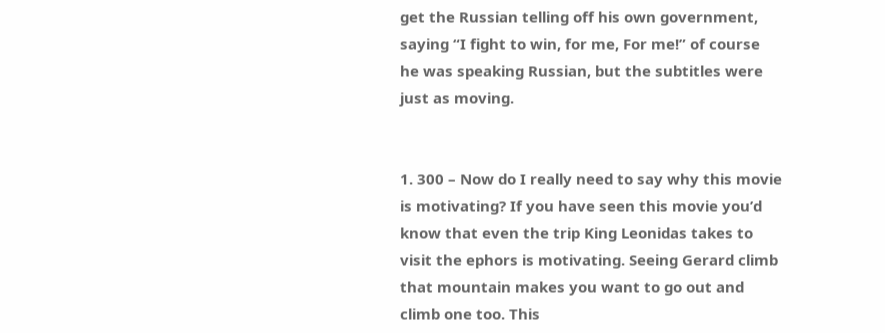get the Russian telling off his own government, saying “I fight to win, for me, For me!” of course he was speaking Russian, but the subtitles were just as moving.


1. 300 – Now do I really need to say why this movie is motivating? If you have seen this movie you’d know that even the trip King Leonidas takes to visit the ephors is motivating. Seeing Gerard climb that mountain makes you want to go out and climb one too. This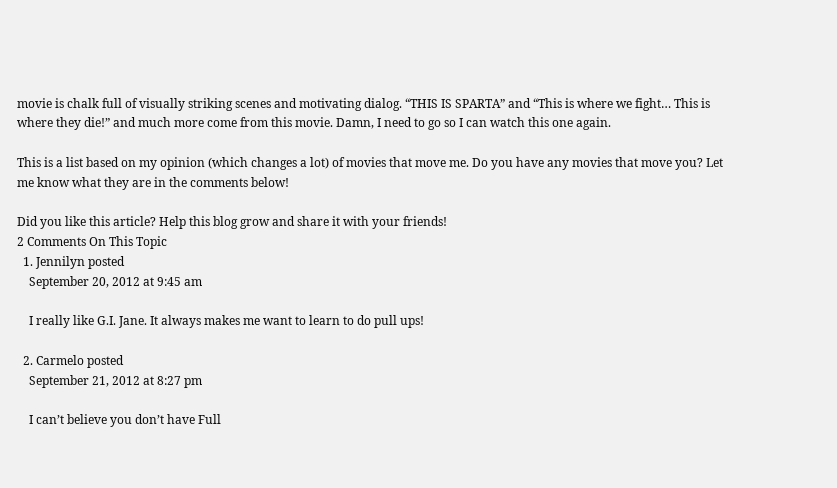movie is chalk full of visually striking scenes and motivating dialog. “THIS IS SPARTA” and “This is where we fight… This is where they die!” and much more come from this movie. Damn, I need to go so I can watch this one again.

This is a list based on my opinion (which changes a lot) of movies that move me. Do you have any movies that move you? Let me know what they are in the comments below!

Did you like this article? Help this blog grow and share it with your friends!
2 Comments On This Topic
  1. Jennilyn posted
    September 20, 2012 at 9:45 am

    I really like G.I. Jane. It always makes me want to learn to do pull ups!

  2. Carmelo posted
    September 21, 2012 at 8:27 pm

    I can’t believe you don’t have Full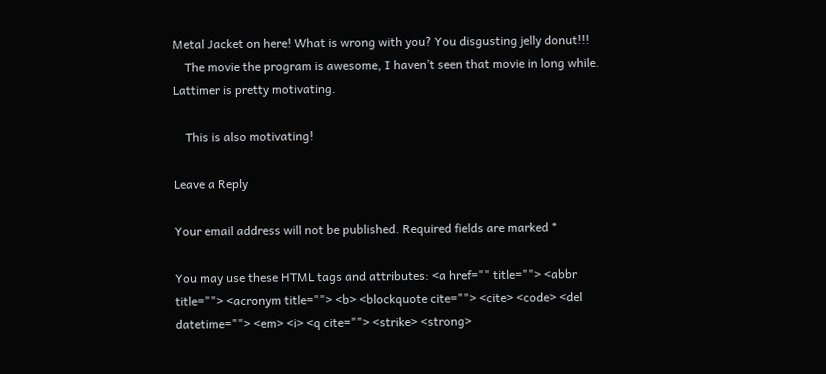Metal Jacket on here! What is wrong with you? You disgusting jelly donut!!!
    The movie the program is awesome, I haven’t seen that movie in long while. Lattimer is pretty motivating.

    This is also motivating!

Leave a Reply

Your email address will not be published. Required fields are marked *

You may use these HTML tags and attributes: <a href="" title=""> <abbr title=""> <acronym title=""> <b> <blockquote cite=""> <cite> <code> <del datetime=""> <em> <i> <q cite=""> <strike> <strong>